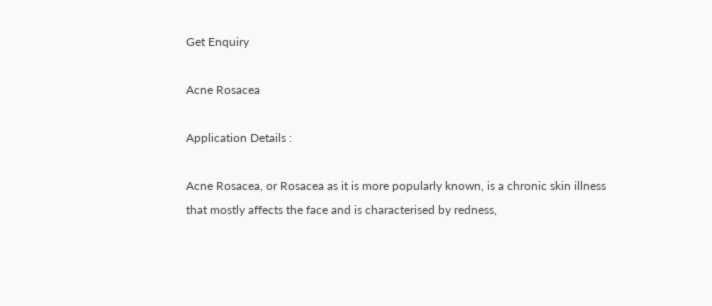Get Enquiry

Acne Rosacea

Application Details :

Acne Rosacea, or Rosacea as it is more popularly known, is a chronic skin illness that mostly affects the face and is characterised by redness,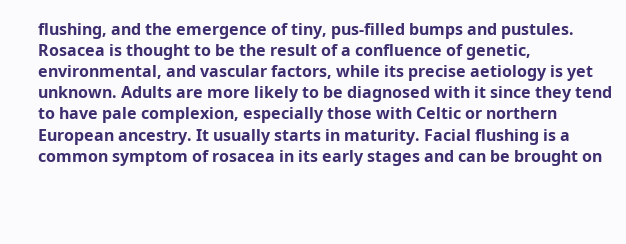flushing, and the emergence of tiny, pus-filled bumps and pustules. Rosacea is thought to be the result of a confluence of genetic, environmental, and vascular factors, while its precise aetiology is yet unknown. Adults are more likely to be diagnosed with it since they tend to have pale complexion, especially those with Celtic or northern European ancestry. It usually starts in maturity. Facial flushing is a common symptom of rosacea in its early stages and can be brought on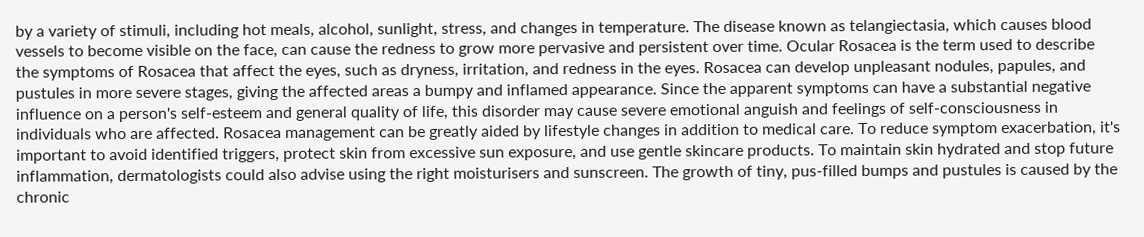by a variety of stimuli, including hot meals, alcohol, sunlight, stress, and changes in temperature. The disease known as telangiectasia, which causes blood vessels to become visible on the face, can cause the redness to grow more pervasive and persistent over time. Ocular Rosacea is the term used to describe the symptoms of Rosacea that affect the eyes, such as dryness, irritation, and redness in the eyes. Rosacea can develop unpleasant nodules, papules, and pustules in more severe stages, giving the affected areas a bumpy and inflamed appearance. Since the apparent symptoms can have a substantial negative influence on a person's self-esteem and general quality of life, this disorder may cause severe emotional anguish and feelings of self-consciousness in individuals who are affected. Rosacea management can be greatly aided by lifestyle changes in addition to medical care. To reduce symptom exacerbation, it's important to avoid identified triggers, protect skin from excessive sun exposure, and use gentle skincare products. To maintain skin hydrated and stop future inflammation, dermatologists could also advise using the right moisturisers and sunscreen. The growth of tiny, pus-filled bumps and pustules is caused by the chronic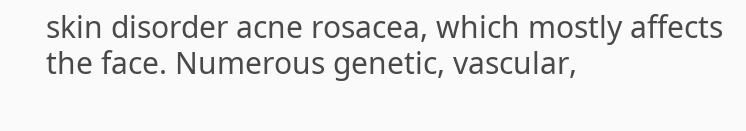skin disorder acne rosacea, which mostly affects the face. Numerous genetic, vascular,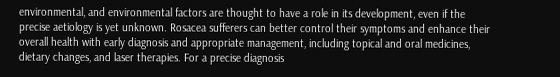environmental, and environmental factors are thought to have a role in its development, even if the precise aetiology is yet unknown. Rosacea sufferers can better control their symptoms and enhance their overall health with early diagnosis and appropriate management, including topical and oral medicines, dietary changes, and laser therapies. For a precise diagnosis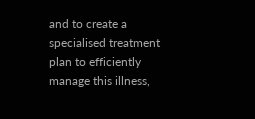and to create a specialised treatment plan to efficiently manage this illness,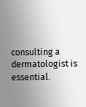consulting a dermatologist is essential.